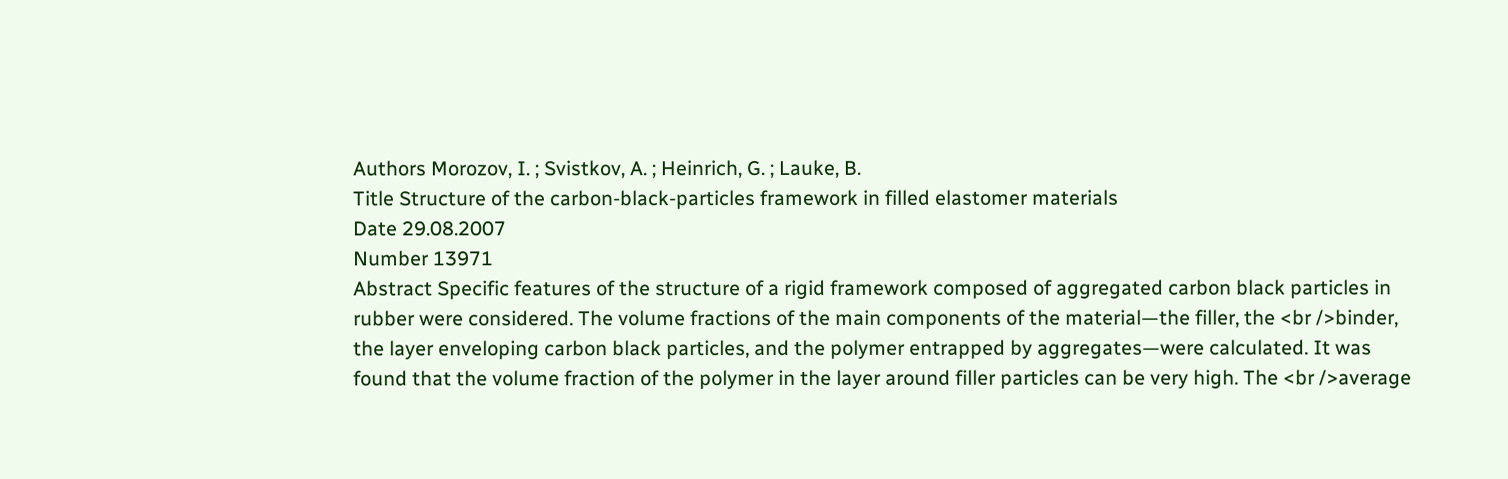Authors Morozov, I. ; Svistkov, A. ; Heinrich, G. ; Lauke, B.
Title Structure of the carbon-black-particles framework in filled elastomer materials
Date 29.08.2007
Number 13971
Abstract Specific features of the structure of a rigid framework composed of aggregated carbon black particles in rubber were considered. The volume fractions of the main components of the material—the filler, the <br />binder, the layer enveloping carbon black particles, and the polymer entrapped by aggregates—were calculated. It was found that the volume fraction of the polymer in the layer around filler particles can be very high. The <br />average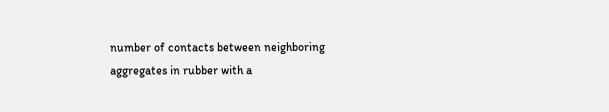number of contacts between neighboring aggregates in rubber with a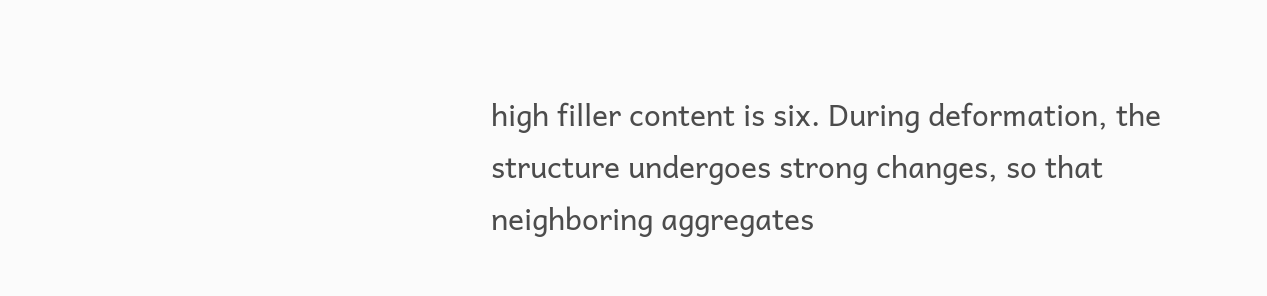high filler content is six. During deformation, the structure undergoes strong changes, so that neighboring aggregates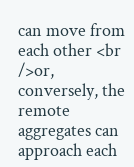can move from each other <br />or, conversely, the remote aggregates can approach each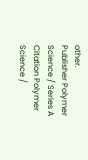other.
Publisher Polymer Science / Series A
Citation Polymer Science /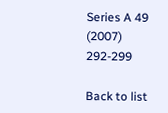Series A 49 (2007) 292-299

Back to list